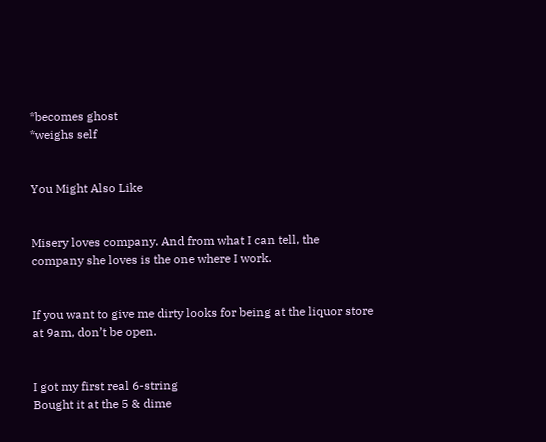*becomes ghost
*weighs self


You Might Also Like


Misery loves company. And from what I can tell, the company she loves is the one where I work.


If you want to give me dirty looks for being at the liquor store at 9am, don’t be open.


I got my first real 6-string
Bought it at the 5 & dime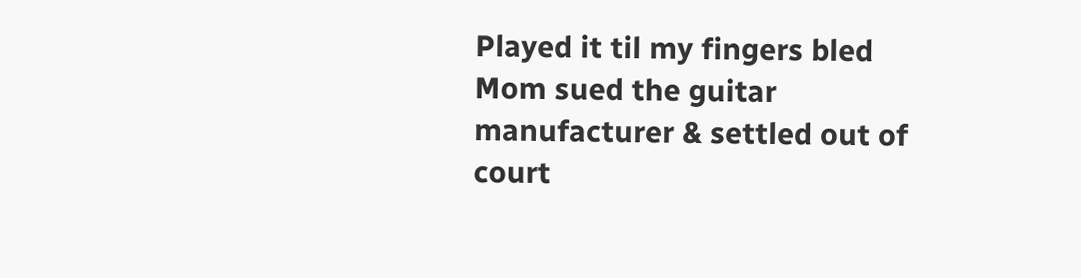Played it til my fingers bled
Mom sued the guitar manufacturer & settled out of court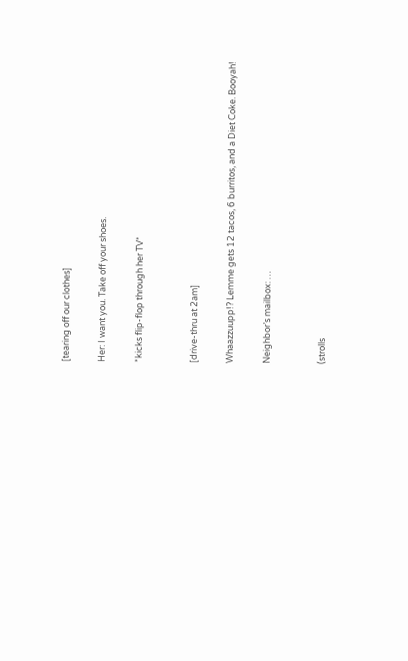[tearing off our clothes]

Her: I want you. Take off your shoes.

*kicks flip-flop through her TV*


[drive-thru at 2am]

Whaazzuupp!? Lemme gets 12 tacos, 6 burritos, and a Diet Coke. Booyah!

Neighbor’s mailbox: …


(strolls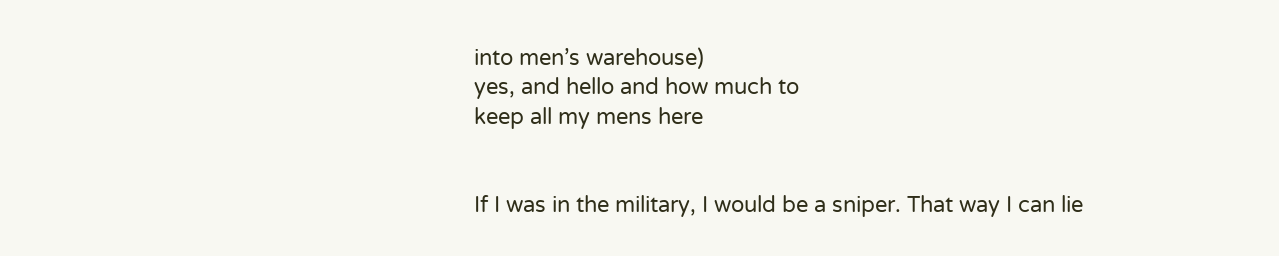into men’s warehouse)
yes, and hello and how much to
keep all my mens here


If I was in the military, I would be a sniper. That way I can lie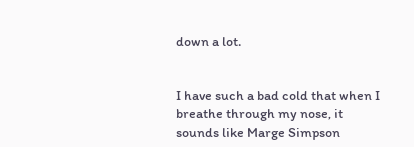down a lot.


I have such a bad cold that when I breathe through my nose, it sounds like Marge Simpson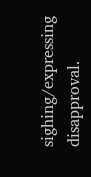sighing/expressing disapproval.